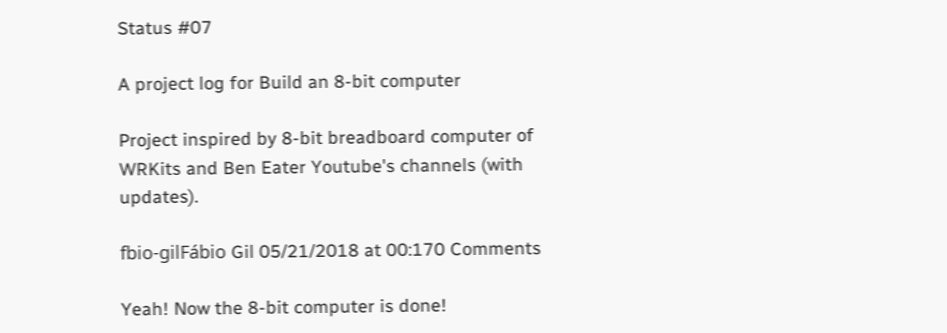Status #07

A project log for Build an 8-bit computer

Project inspired by 8-bit breadboard computer of WRKits and Ben Eater Youtube's channels (with updates).

fbio-gilFábio Gil 05/21/2018 at 00:170 Comments

Yeah! Now the 8-bit computer is done!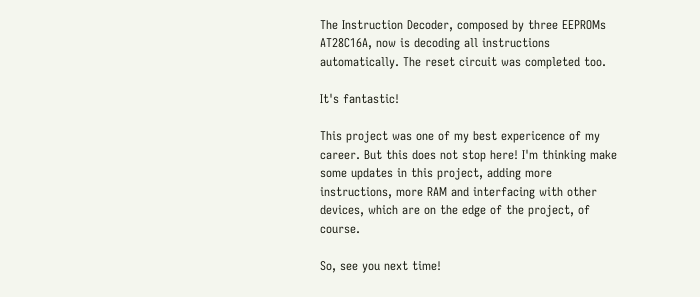The Instruction Decoder, composed by three EEPROMs AT28C16A, now is decoding all instructions automatically. The reset circuit was completed too.

It's fantastic!

This project was one of my best expericence of my career. But this does not stop here! I'm thinking make some updates in this project, adding more instructions, more RAM and interfacing with other devices, which are on the edge of the project, of course.

So, see you next time!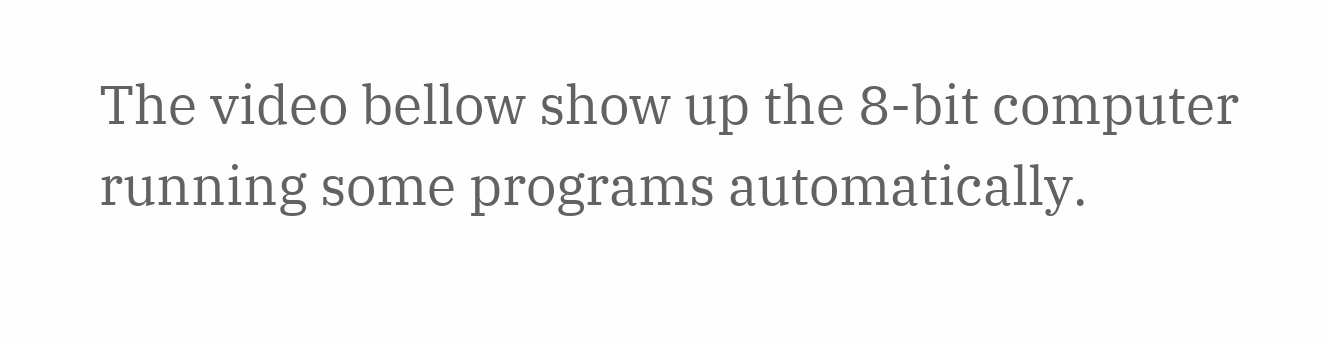The video bellow show up the 8-bit computer running some programs automatically.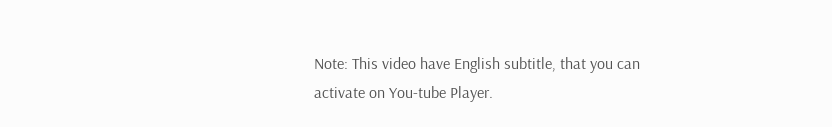Note: This video have English subtitle, that you can activate on You-tube Player.